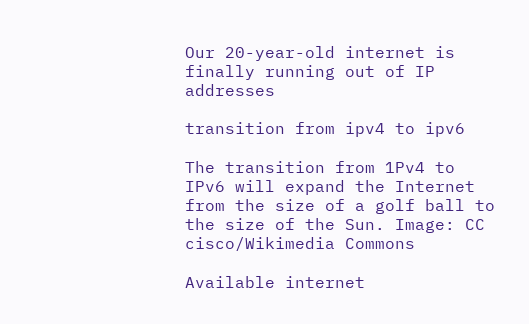Our 20-year-old internet is finally running out of IP addresses

transition from ipv4 to ipv6

The transition from 1Pv4 to IPv6 will expand the Internet from the size of a golf ball to the size of the Sun. Image: CC cisco/Wikimedia Commons

Available internet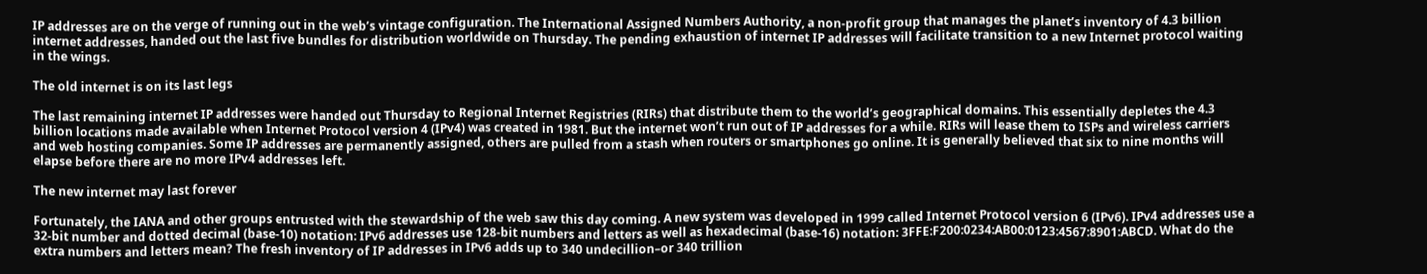IP addresses are on the verge of running out in the web’s vintage configuration. The International Assigned Numbers Authority, a non-profit group that manages the planet’s inventory of 4.3 billion internet addresses, handed out the last five bundles for distribution worldwide on Thursday. The pending exhaustion of internet IP addresses will facilitate transition to a new Internet protocol waiting in the wings.

The old internet is on its last legs

The last remaining internet IP addresses were handed out Thursday to Regional Internet Registries (RIRs) that distribute them to the world’s geographical domains. This essentially depletes the 4.3 billion locations made available when Internet Protocol version 4 (IPv4) was created in 1981. But the internet won’t run out of IP addresses for a while. RIRs will lease them to ISPs and wireless carriers and web hosting companies. Some IP addresses are permanently assigned, others are pulled from a stash when routers or smartphones go online. It is generally believed that six to nine months will elapse before there are no more IPv4 addresses left.

The new internet may last forever

Fortunately, the IANA and other groups entrusted with the stewardship of the web saw this day coming. A new system was developed in 1999 called Internet Protocol version 6 (IPv6). IPv4 addresses use a 32-bit number and dotted decimal (base-10) notation: IPv6 addresses use 128-bit numbers and letters as well as hexadecimal (base-16) notation: 3FFE:F200:0234:AB00:0123:4567:8901:ABCD. What do the extra numbers and letters mean? The fresh inventory of IP addresses in IPv6 adds up to 340 undecillion–or 340 trillion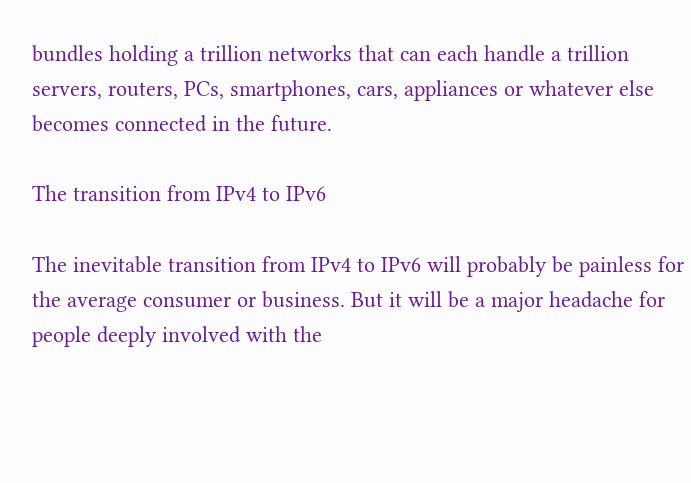bundles holding a trillion networks that can each handle a trillion servers, routers, PCs, smartphones, cars, appliances or whatever else becomes connected in the future.

The transition from IPv4 to IPv6

The inevitable transition from IPv4 to IPv6 will probably be painless for the average consumer or business. But it will be a major headache for people deeply involved with the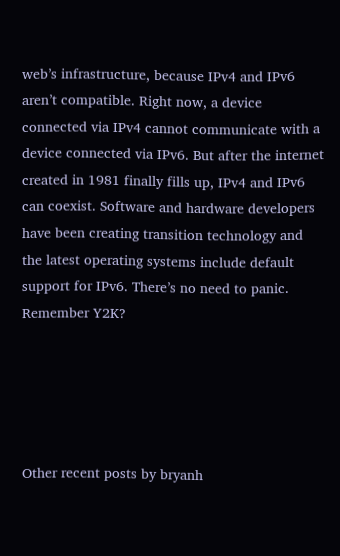web’s infrastructure, because IPv4 and IPv6 aren’t compatible. Right now, a device connected via IPv4 cannot communicate with a device connected via IPv6. But after the internet created in 1981 finally fills up, IPv4 and IPv6 can coexist. Software and hardware developers have been creating transition technology and the latest operating systems include default support for IPv6. There’s no need to panic. Remember Y2K?





Other recent posts by bryanh